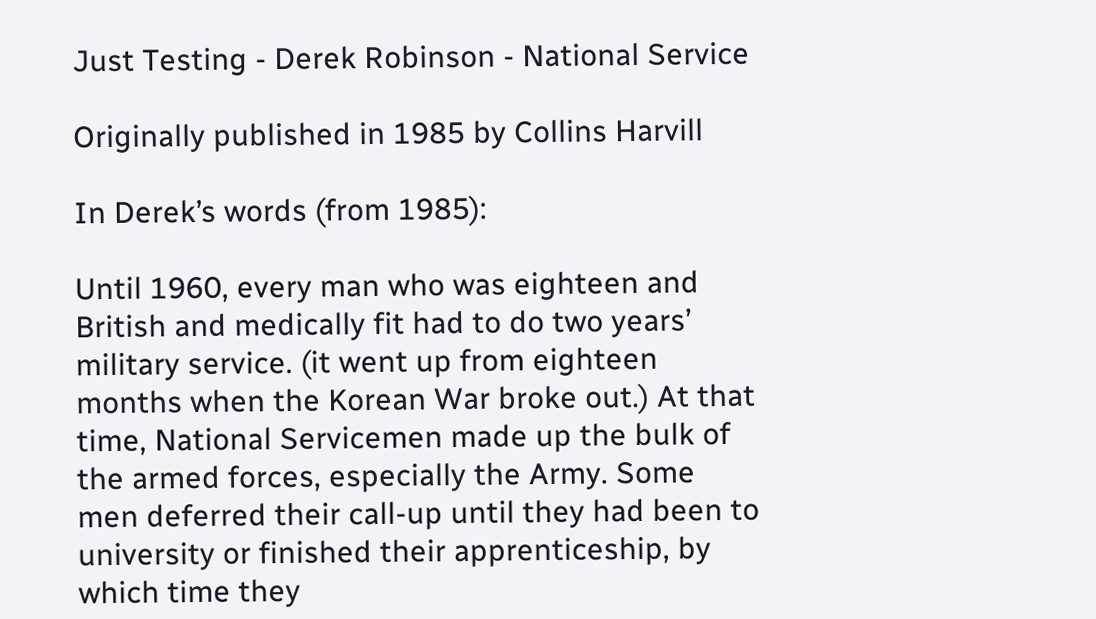Just Testing - Derek Robinson - National Service

Originally published in 1985 by Collins Harvill

In Derek’s words (from 1985):

Until 1960, every man who was eighteen and British and medically fit had to do two years’ military service. (it went up from eighteen months when the Korean War broke out.) At that time, National Servicemen made up the bulk of the armed forces, especially the Army. Some men deferred their call-up until they had been to university or finished their apprenticeship, by which time they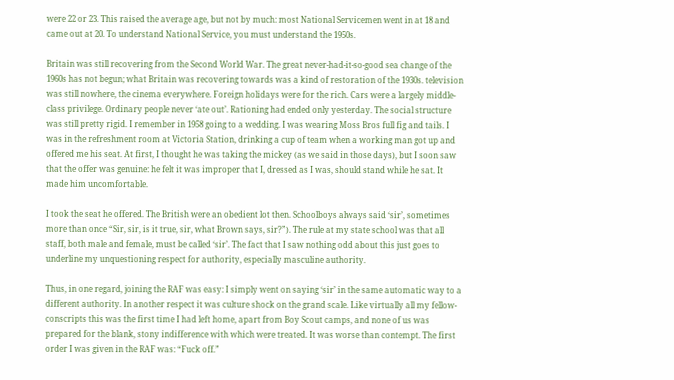were 22 or 23. This raised the average age, but not by much: most National Servicemen went in at 18 and came out at 20. To understand National Service, you must understand the 1950s.

Britain was still recovering from the Second World War. The great never-had-it-so-good sea change of the 1960s has not begun; what Britain was recovering towards was a kind of restoration of the 1930s. television was still nowhere, the cinema everywhere. Foreign holidays were for the rich. Cars were a largely middle-class privilege. Ordinary people never ‘ate out’. Rationing had ended only yesterday. The social structure was still pretty rigid. I remember in 1958 going to a wedding. I was wearing Moss Bros full fig and tails. I was in the refreshment room at Victoria Station, drinking a cup of team when a working man got up and offered me his seat. At first, I thought he was taking the mickey (as we said in those days), but I soon saw that the offer was genuine: he felt it was improper that I, dressed as I was, should stand while he sat. It made him uncomfortable.

I took the seat he offered. The British were an obedient lot then. Schoolboys always said ‘sir’, sometimes more than once “Sir, sir, is it true, sir, what Brown says, sir?”). The rule at my state school was that all staff, both male and female, must be called ‘sir’. The fact that I saw nothing odd about this just goes to underline my unquestioning respect for authority, especially masculine authority.

Thus, in one regard, joining the RAF was easy: I simply went on saying ‘sir’ in the same automatic way to a different authority. In another respect it was culture shock on the grand scale. Like virtually all my fellow-conscripts this was the first time I had left home, apart from Boy Scout camps, and none of us was prepared for the blank, stony indifference with which were treated. It was worse than contempt. The first order I was given in the RAF was: “Fuck off.”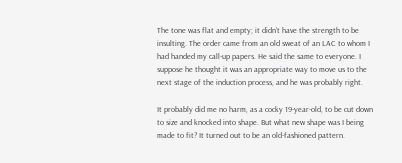The tone was flat and empty; it didn’t have the strength to be insulting. The order came from an old sweat of an LAC to whom I had handed my call-up papers. He said the same to everyone. I suppose he thought it was an appropriate way to move us to the next stage of the induction process, and he was probably right.

It probably did me no harm, as a cocky 19-year-old, to be cut down to size and knocked into shape. But what new shape was I being made to fit? It turned out to be an old-fashioned pattern.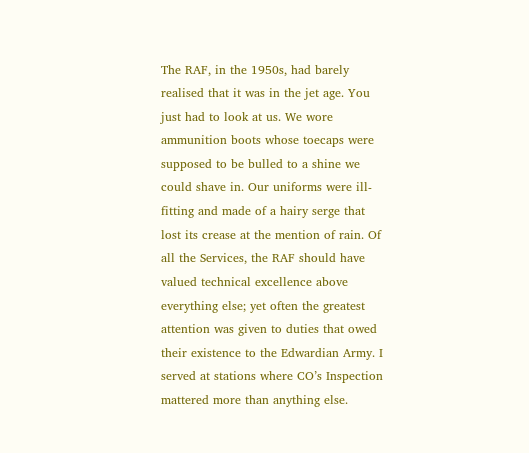The RAF, in the 1950s, had barely realised that it was in the jet age. You just had to look at us. We wore ammunition boots whose toecaps were supposed to be bulled to a shine we could shave in. Our uniforms were ill-fitting and made of a hairy serge that lost its crease at the mention of rain. Of all the Services, the RAF should have valued technical excellence above everything else; yet often the greatest attention was given to duties that owed their existence to the Edwardian Army. I served at stations where CO’s Inspection mattered more than anything else.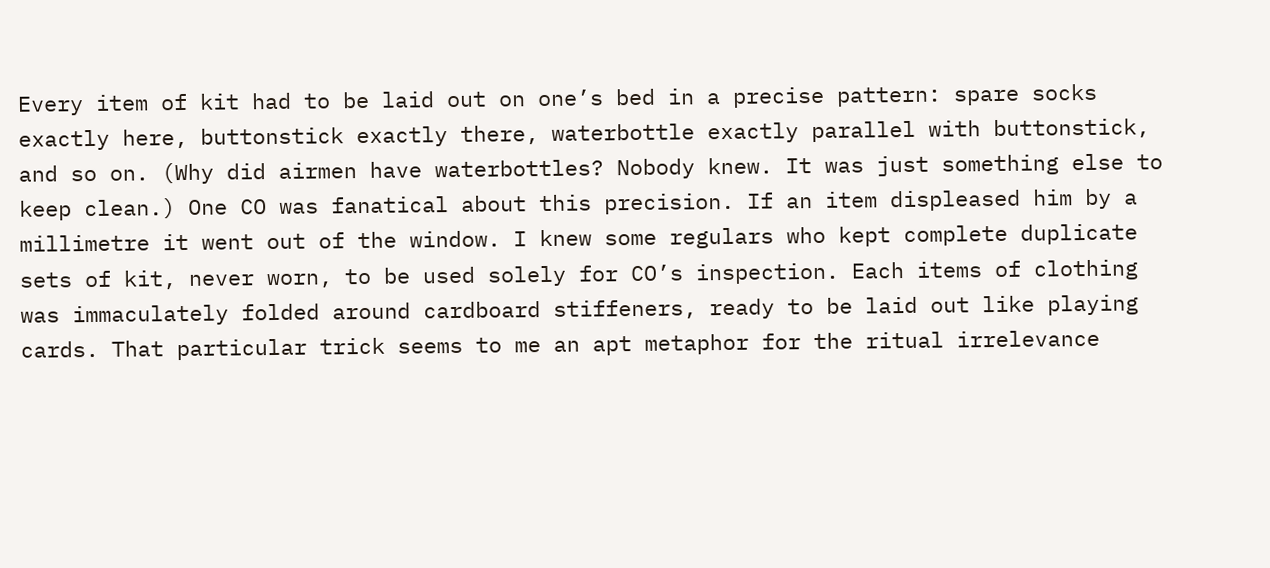Every item of kit had to be laid out on one’s bed in a precise pattern: spare socks exactly here, buttonstick exactly there, waterbottle exactly parallel with buttonstick, and so on. (Why did airmen have waterbottles? Nobody knew. It was just something else to keep clean.) One CO was fanatical about this precision. If an item displeased him by a millimetre it went out of the window. I knew some regulars who kept complete duplicate sets of kit, never worn, to be used solely for CO’s inspection. Each items of clothing was immaculately folded around cardboard stiffeners, ready to be laid out like playing cards. That particular trick seems to me an apt metaphor for the ritual irrelevance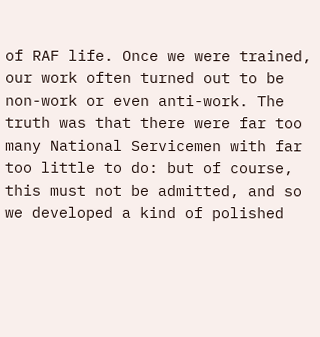of RAF life. Once we were trained, our work often turned out to be non-work or even anti-work. The truth was that there were far too many National Servicemen with far too little to do: but of course, this must not be admitted, and so we developed a kind of polished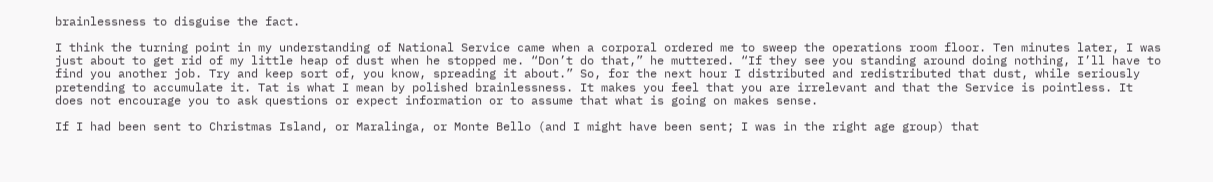brainlessness to disguise the fact.

I think the turning point in my understanding of National Service came when a corporal ordered me to sweep the operations room floor. Ten minutes later, I was just about to get rid of my little heap of dust when he stopped me. “Don’t do that,” he muttered. “If they see you standing around doing nothing, I’ll have to find you another job. Try and keep sort of, you know, spreading it about.” So, for the next hour I distributed and redistributed that dust, while seriously pretending to accumulate it. Tat is what I mean by polished brainlessness. It makes you feel that you are irrelevant and that the Service is pointless. It does not encourage you to ask questions or expect information or to assume that what is going on makes sense.

If I had been sent to Christmas Island, or Maralinga, or Monte Bello (and I might have been sent; I was in the right age group) that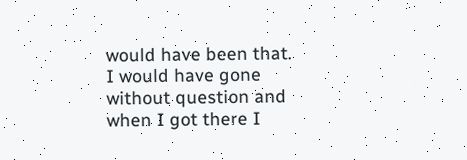would have been that. I would have gone without question and when I got there I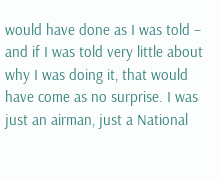would have done as I was told – and if I was told very little about why I was doing it, that would have come as no surprise. I was just an airman, just a National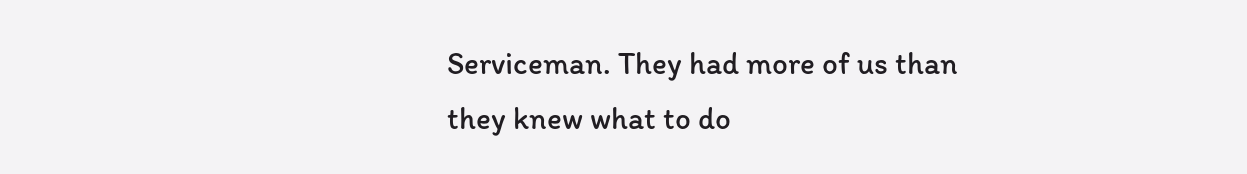Serviceman. They had more of us than they knew what to do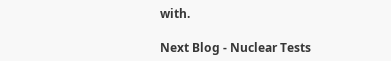with.

Next Blog - Nuclear Tests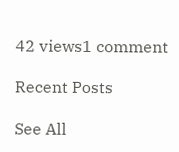42 views1 comment

Recent Posts

See All